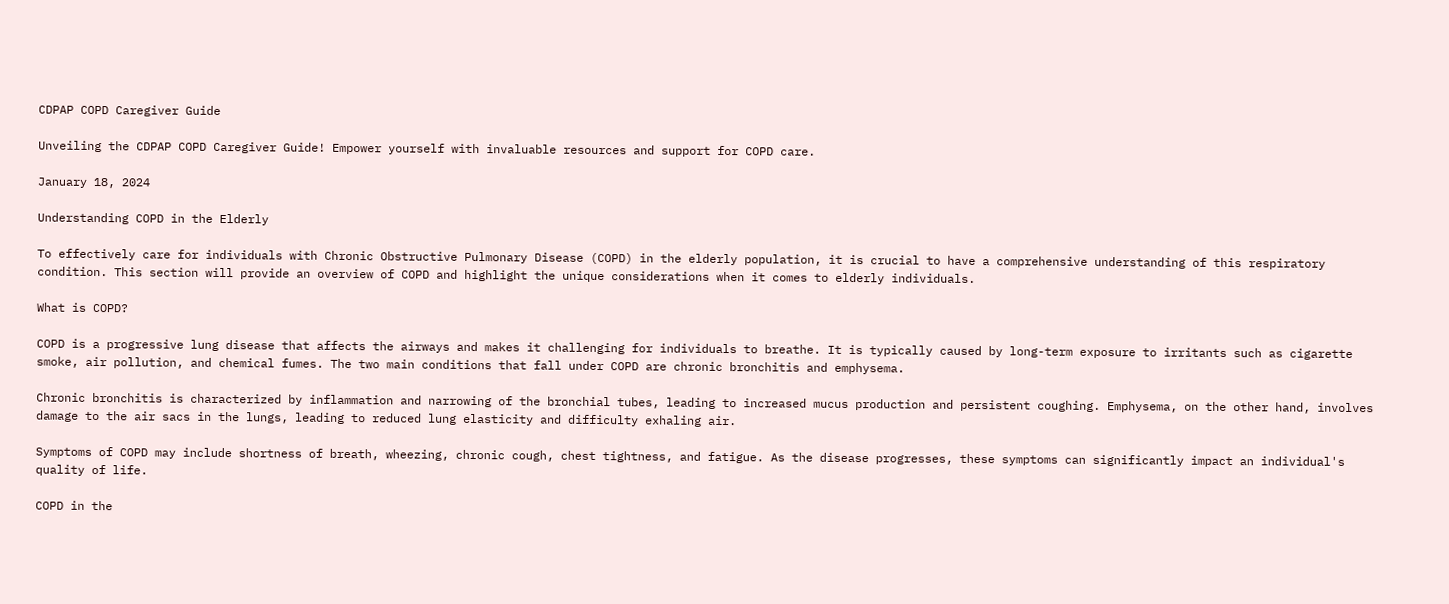CDPAP COPD Caregiver Guide

Unveiling the CDPAP COPD Caregiver Guide! Empower yourself with invaluable resources and support for COPD care.

January 18, 2024

Understanding COPD in the Elderly

To effectively care for individuals with Chronic Obstructive Pulmonary Disease (COPD) in the elderly population, it is crucial to have a comprehensive understanding of this respiratory condition. This section will provide an overview of COPD and highlight the unique considerations when it comes to elderly individuals.

What is COPD?

COPD is a progressive lung disease that affects the airways and makes it challenging for individuals to breathe. It is typically caused by long-term exposure to irritants such as cigarette smoke, air pollution, and chemical fumes. The two main conditions that fall under COPD are chronic bronchitis and emphysema.

Chronic bronchitis is characterized by inflammation and narrowing of the bronchial tubes, leading to increased mucus production and persistent coughing. Emphysema, on the other hand, involves damage to the air sacs in the lungs, leading to reduced lung elasticity and difficulty exhaling air.

Symptoms of COPD may include shortness of breath, wheezing, chronic cough, chest tightness, and fatigue. As the disease progresses, these symptoms can significantly impact an individual's quality of life.

COPD in the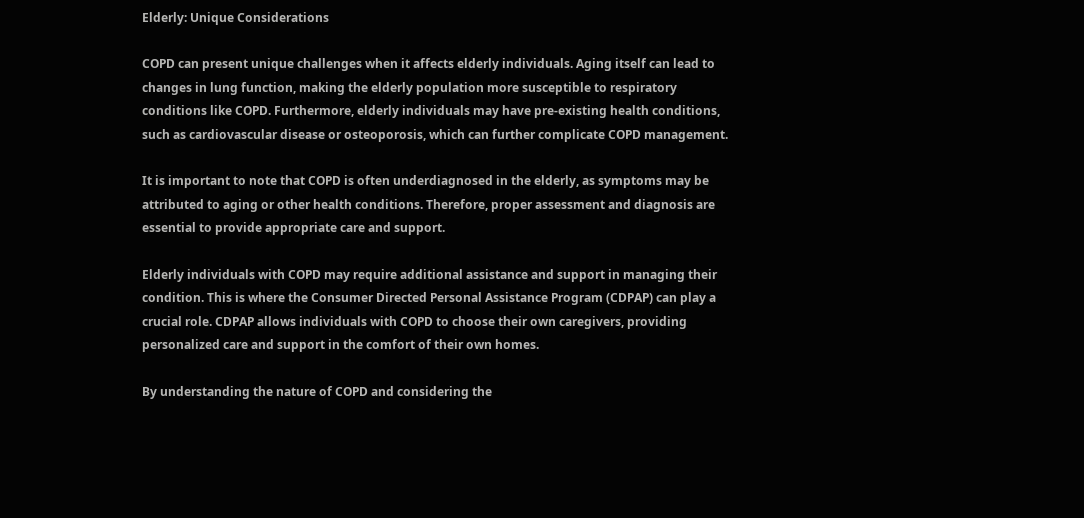Elderly: Unique Considerations

COPD can present unique challenges when it affects elderly individuals. Aging itself can lead to changes in lung function, making the elderly population more susceptible to respiratory conditions like COPD. Furthermore, elderly individuals may have pre-existing health conditions, such as cardiovascular disease or osteoporosis, which can further complicate COPD management.

It is important to note that COPD is often underdiagnosed in the elderly, as symptoms may be attributed to aging or other health conditions. Therefore, proper assessment and diagnosis are essential to provide appropriate care and support.

Elderly individuals with COPD may require additional assistance and support in managing their condition. This is where the Consumer Directed Personal Assistance Program (CDPAP) can play a crucial role. CDPAP allows individuals with COPD to choose their own caregivers, providing personalized care and support in the comfort of their own homes.

By understanding the nature of COPD and considering the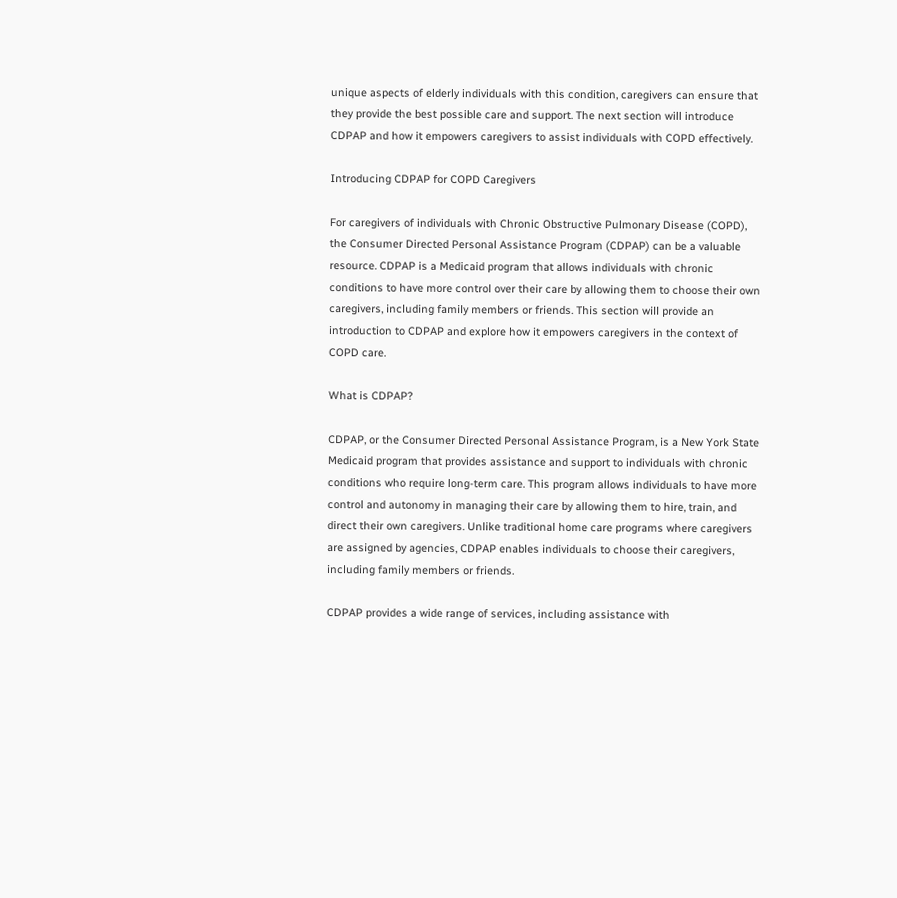unique aspects of elderly individuals with this condition, caregivers can ensure that they provide the best possible care and support. The next section will introduce CDPAP and how it empowers caregivers to assist individuals with COPD effectively.

Introducing CDPAP for COPD Caregivers

For caregivers of individuals with Chronic Obstructive Pulmonary Disease (COPD), the Consumer Directed Personal Assistance Program (CDPAP) can be a valuable resource. CDPAP is a Medicaid program that allows individuals with chronic conditions to have more control over their care by allowing them to choose their own caregivers, including family members or friends. This section will provide an introduction to CDPAP and explore how it empowers caregivers in the context of COPD care.

What is CDPAP?

CDPAP, or the Consumer Directed Personal Assistance Program, is a New York State Medicaid program that provides assistance and support to individuals with chronic conditions who require long-term care. This program allows individuals to have more control and autonomy in managing their care by allowing them to hire, train, and direct their own caregivers. Unlike traditional home care programs where caregivers are assigned by agencies, CDPAP enables individuals to choose their caregivers, including family members or friends.

CDPAP provides a wide range of services, including assistance with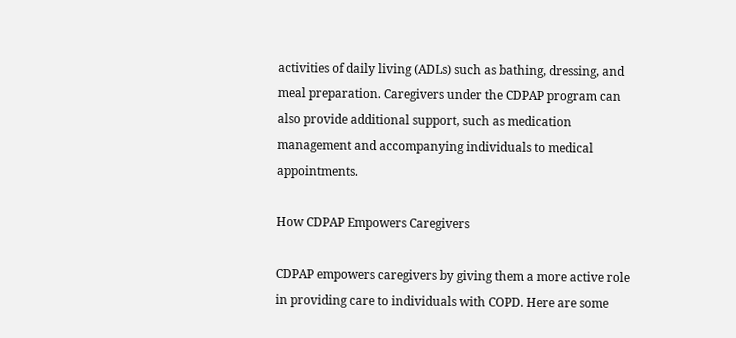activities of daily living (ADLs) such as bathing, dressing, and meal preparation. Caregivers under the CDPAP program can also provide additional support, such as medication management and accompanying individuals to medical appointments.

How CDPAP Empowers Caregivers

CDPAP empowers caregivers by giving them a more active role in providing care to individuals with COPD. Here are some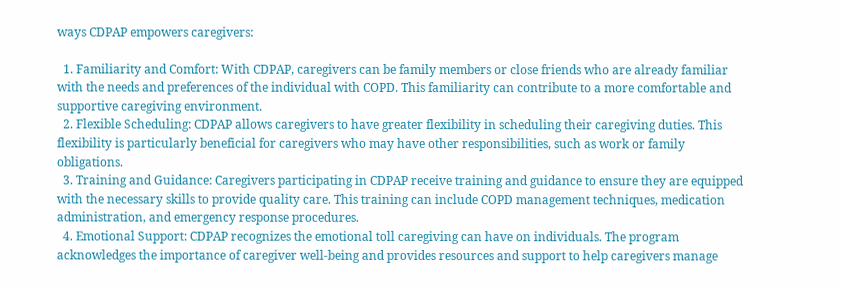ways CDPAP empowers caregivers:

  1. Familiarity and Comfort: With CDPAP, caregivers can be family members or close friends who are already familiar with the needs and preferences of the individual with COPD. This familiarity can contribute to a more comfortable and supportive caregiving environment.
  2. Flexible Scheduling: CDPAP allows caregivers to have greater flexibility in scheduling their caregiving duties. This flexibility is particularly beneficial for caregivers who may have other responsibilities, such as work or family obligations.
  3. Training and Guidance: Caregivers participating in CDPAP receive training and guidance to ensure they are equipped with the necessary skills to provide quality care. This training can include COPD management techniques, medication administration, and emergency response procedures.
  4. Emotional Support: CDPAP recognizes the emotional toll caregiving can have on individuals. The program acknowledges the importance of caregiver well-being and provides resources and support to help caregivers manage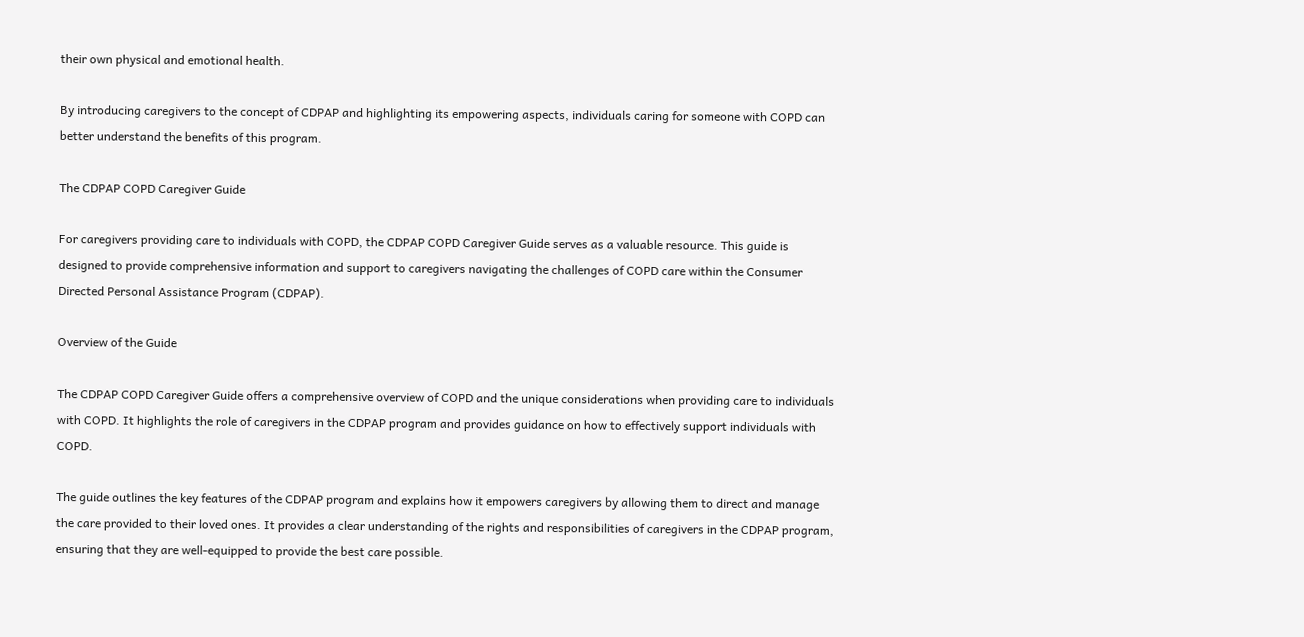their own physical and emotional health.

By introducing caregivers to the concept of CDPAP and highlighting its empowering aspects, individuals caring for someone with COPD can better understand the benefits of this program.

The CDPAP COPD Caregiver Guide

For caregivers providing care to individuals with COPD, the CDPAP COPD Caregiver Guide serves as a valuable resource. This guide is designed to provide comprehensive information and support to caregivers navigating the challenges of COPD care within the Consumer Directed Personal Assistance Program (CDPAP).

Overview of the Guide

The CDPAP COPD Caregiver Guide offers a comprehensive overview of COPD and the unique considerations when providing care to individuals with COPD. It highlights the role of caregivers in the CDPAP program and provides guidance on how to effectively support individuals with COPD.

The guide outlines the key features of the CDPAP program and explains how it empowers caregivers by allowing them to direct and manage the care provided to their loved ones. It provides a clear understanding of the rights and responsibilities of caregivers in the CDPAP program, ensuring that they are well-equipped to provide the best care possible.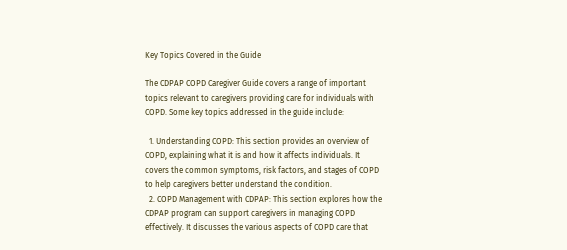Key Topics Covered in the Guide

The CDPAP COPD Caregiver Guide covers a range of important topics relevant to caregivers providing care for individuals with COPD. Some key topics addressed in the guide include:

  1. Understanding COPD: This section provides an overview of COPD, explaining what it is and how it affects individuals. It covers the common symptoms, risk factors, and stages of COPD to help caregivers better understand the condition.
  2. COPD Management with CDPAP: This section explores how the CDPAP program can support caregivers in managing COPD effectively. It discusses the various aspects of COPD care that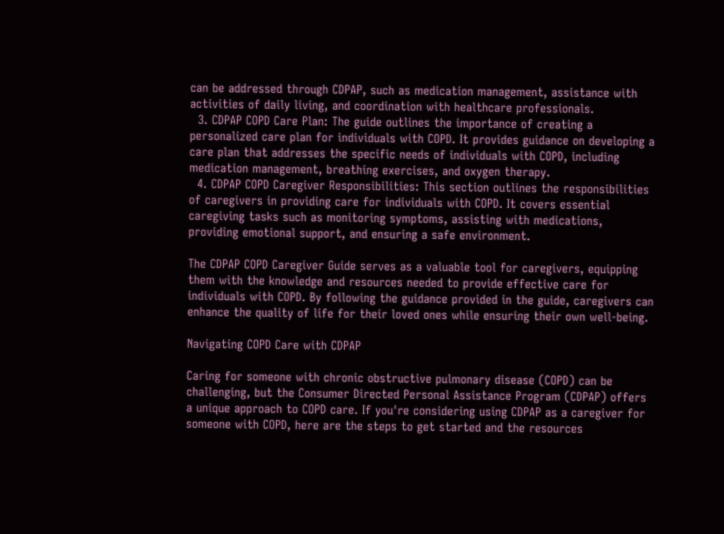can be addressed through CDPAP, such as medication management, assistance with activities of daily living, and coordination with healthcare professionals.
  3. CDPAP COPD Care Plan: The guide outlines the importance of creating a personalized care plan for individuals with COPD. It provides guidance on developing a care plan that addresses the specific needs of individuals with COPD, including medication management, breathing exercises, and oxygen therapy.
  4. CDPAP COPD Caregiver Responsibilities: This section outlines the responsibilities of caregivers in providing care for individuals with COPD. It covers essential caregiving tasks such as monitoring symptoms, assisting with medications, providing emotional support, and ensuring a safe environment.

The CDPAP COPD Caregiver Guide serves as a valuable tool for caregivers, equipping them with the knowledge and resources needed to provide effective care for individuals with COPD. By following the guidance provided in the guide, caregivers can enhance the quality of life for their loved ones while ensuring their own well-being.

Navigating COPD Care with CDPAP

Caring for someone with chronic obstructive pulmonary disease (COPD) can be challenging, but the Consumer Directed Personal Assistance Program (CDPAP) offers a unique approach to COPD care. If you're considering using CDPAP as a caregiver for someone with COPD, here are the steps to get started and the resources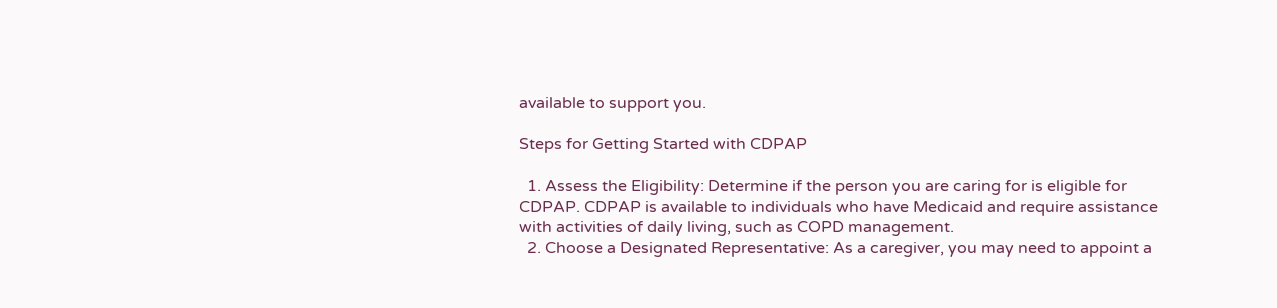available to support you.

Steps for Getting Started with CDPAP

  1. Assess the Eligibility: Determine if the person you are caring for is eligible for CDPAP. CDPAP is available to individuals who have Medicaid and require assistance with activities of daily living, such as COPD management.
  2. Choose a Designated Representative: As a caregiver, you may need to appoint a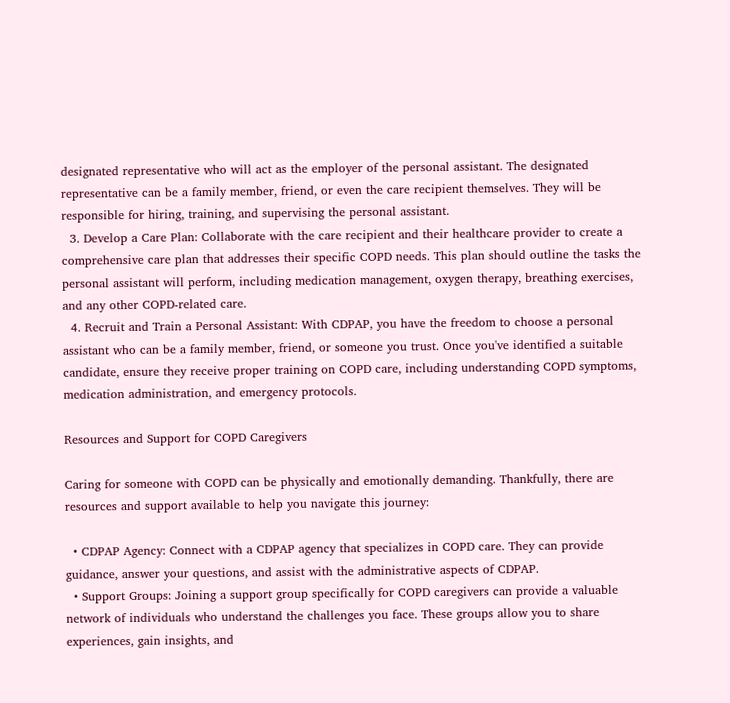designated representative who will act as the employer of the personal assistant. The designated representative can be a family member, friend, or even the care recipient themselves. They will be responsible for hiring, training, and supervising the personal assistant.
  3. Develop a Care Plan: Collaborate with the care recipient and their healthcare provider to create a comprehensive care plan that addresses their specific COPD needs. This plan should outline the tasks the personal assistant will perform, including medication management, oxygen therapy, breathing exercises, and any other COPD-related care.
  4. Recruit and Train a Personal Assistant: With CDPAP, you have the freedom to choose a personal assistant who can be a family member, friend, or someone you trust. Once you've identified a suitable candidate, ensure they receive proper training on COPD care, including understanding COPD symptoms, medication administration, and emergency protocols.

Resources and Support for COPD Caregivers

Caring for someone with COPD can be physically and emotionally demanding. Thankfully, there are resources and support available to help you navigate this journey:

  • CDPAP Agency: Connect with a CDPAP agency that specializes in COPD care. They can provide guidance, answer your questions, and assist with the administrative aspects of CDPAP.
  • Support Groups: Joining a support group specifically for COPD caregivers can provide a valuable network of individuals who understand the challenges you face. These groups allow you to share experiences, gain insights, and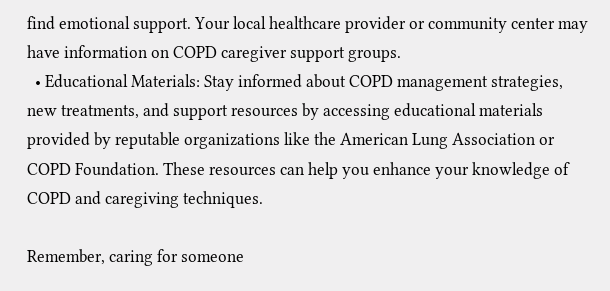find emotional support. Your local healthcare provider or community center may have information on COPD caregiver support groups.
  • Educational Materials: Stay informed about COPD management strategies, new treatments, and support resources by accessing educational materials provided by reputable organizations like the American Lung Association or COPD Foundation. These resources can help you enhance your knowledge of COPD and caregiving techniques.

Remember, caring for someone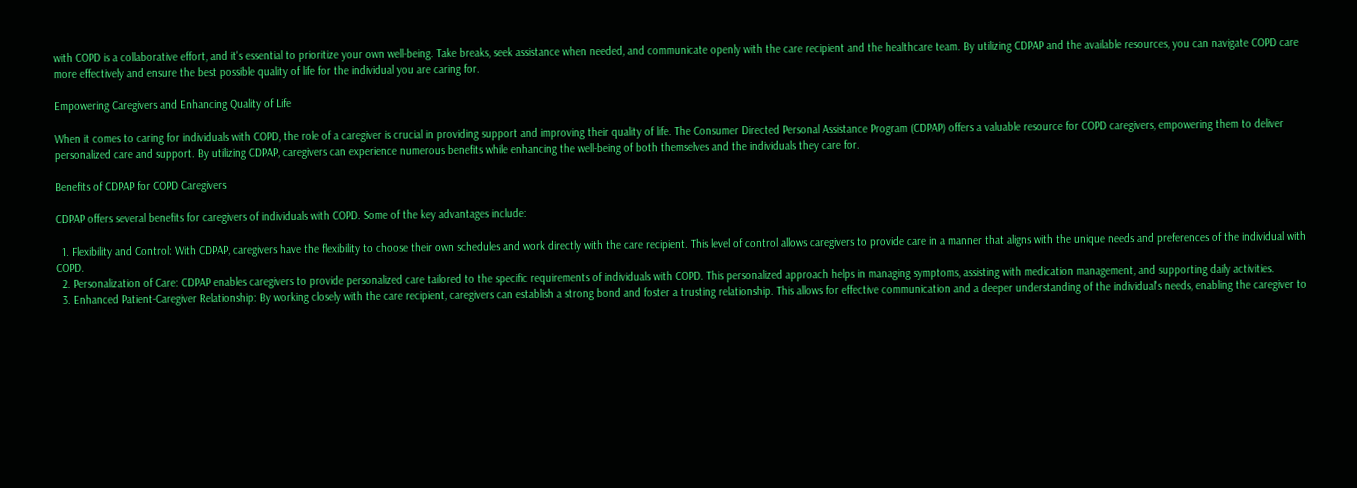with COPD is a collaborative effort, and it's essential to prioritize your own well-being. Take breaks, seek assistance when needed, and communicate openly with the care recipient and the healthcare team. By utilizing CDPAP and the available resources, you can navigate COPD care more effectively and ensure the best possible quality of life for the individual you are caring for.

Empowering Caregivers and Enhancing Quality of Life

When it comes to caring for individuals with COPD, the role of a caregiver is crucial in providing support and improving their quality of life. The Consumer Directed Personal Assistance Program (CDPAP) offers a valuable resource for COPD caregivers, empowering them to deliver personalized care and support. By utilizing CDPAP, caregivers can experience numerous benefits while enhancing the well-being of both themselves and the individuals they care for.

Benefits of CDPAP for COPD Caregivers

CDPAP offers several benefits for caregivers of individuals with COPD. Some of the key advantages include:

  1. Flexibility and Control: With CDPAP, caregivers have the flexibility to choose their own schedules and work directly with the care recipient. This level of control allows caregivers to provide care in a manner that aligns with the unique needs and preferences of the individual with COPD.
  2. Personalization of Care: CDPAP enables caregivers to provide personalized care tailored to the specific requirements of individuals with COPD. This personalized approach helps in managing symptoms, assisting with medication management, and supporting daily activities.
  3. Enhanced Patient-Caregiver Relationship: By working closely with the care recipient, caregivers can establish a strong bond and foster a trusting relationship. This allows for effective communication and a deeper understanding of the individual's needs, enabling the caregiver to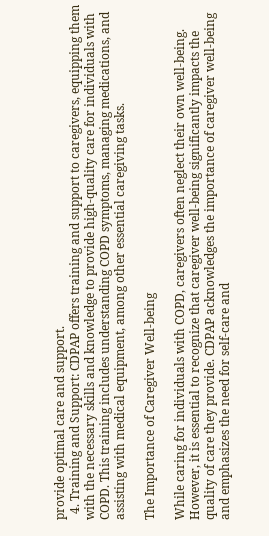provide optimal care and support.
  4. Training and Support: CDPAP offers training and support to caregivers, equipping them with the necessary skills and knowledge to provide high-quality care for individuals with COPD. This training includes understanding COPD symptoms, managing medications, and assisting with medical equipment, among other essential caregiving tasks.

The Importance of Caregiver Well-being

While caring for individuals with COPD, caregivers often neglect their own well-being. However, it is essential to recognize that caregiver well-being significantly impacts the quality of care they provide. CDPAP acknowledges the importance of caregiver well-being and emphasizes the need for self-care and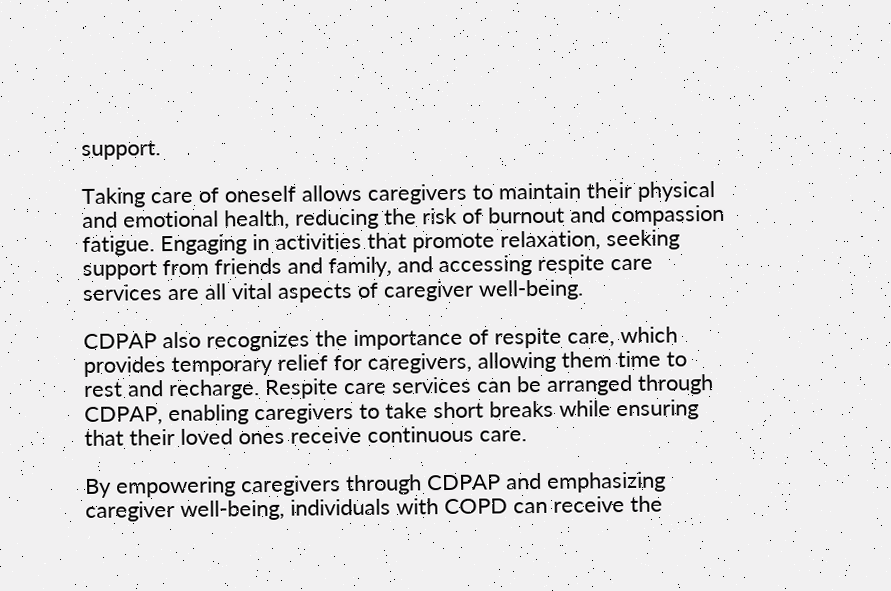support.

Taking care of oneself allows caregivers to maintain their physical and emotional health, reducing the risk of burnout and compassion fatigue. Engaging in activities that promote relaxation, seeking support from friends and family, and accessing respite care services are all vital aspects of caregiver well-being.

CDPAP also recognizes the importance of respite care, which provides temporary relief for caregivers, allowing them time to rest and recharge. Respite care services can be arranged through CDPAP, enabling caregivers to take short breaks while ensuring that their loved ones receive continuous care.

By empowering caregivers through CDPAP and emphasizing caregiver well-being, individuals with COPD can receive the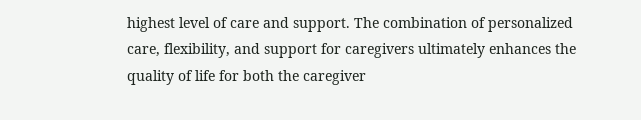highest level of care and support. The combination of personalized care, flexibility, and support for caregivers ultimately enhances the quality of life for both the caregiver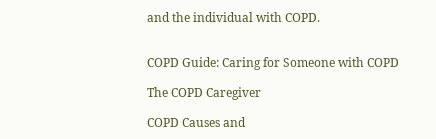and the individual with COPD.


COPD Guide: Caring for Someone with COPD

The COPD Caregiver

COPD Causes and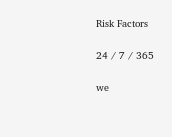Risk Factors

24 / 7 / 365

we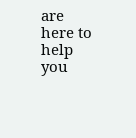are here to help you